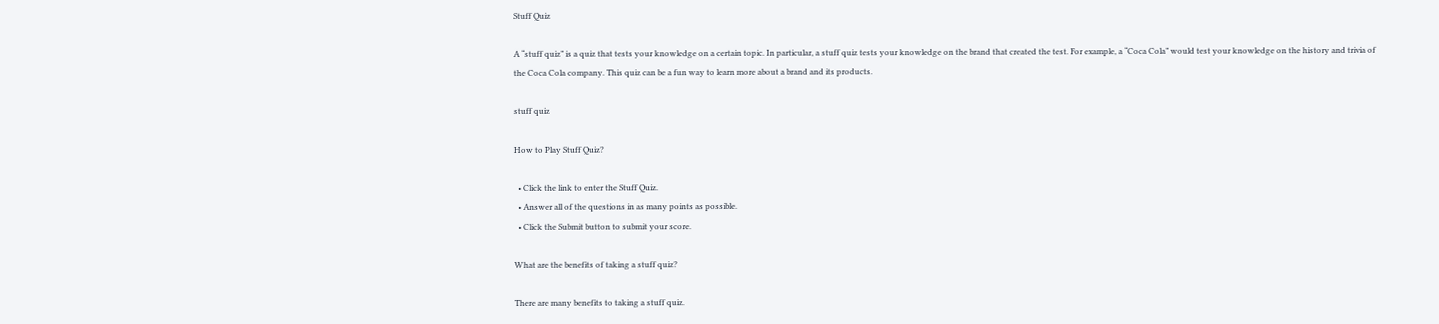Stuff Quiz

A “stuff quiz” is a quiz that tests your knowledge on a certain topic. In particular, a stuff quiz tests your knowledge on the brand that created the test. For example, a “Coca Cola” would test your knowledge on the history and trivia of the Coca Cola company. This quiz can be a fun way to learn more about a brand and its products.

stuff quiz

How to Play Stuff Quiz?

  • Click the link to enter the Stuff Quiz.
  • Answer all of the questions in as many points as possible.
  • Click the Submit button to submit your score.

What are the benefits of taking a stuff quiz?

There are many benefits to taking a stuff quiz.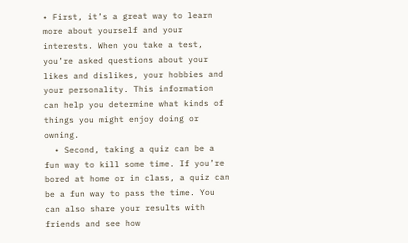• First, it’s a great way to learn more about yourself and your interests. When you take a test, you’re asked questions about your likes and dislikes, your hobbies and your personality. This information can help you determine what kinds of things you might enjoy doing or owning.
  • Second, taking a quiz can be a fun way to kill some time. If you’re bored at home or in class, a quiz can be a fun way to pass the time. You can also share your results with friends and see how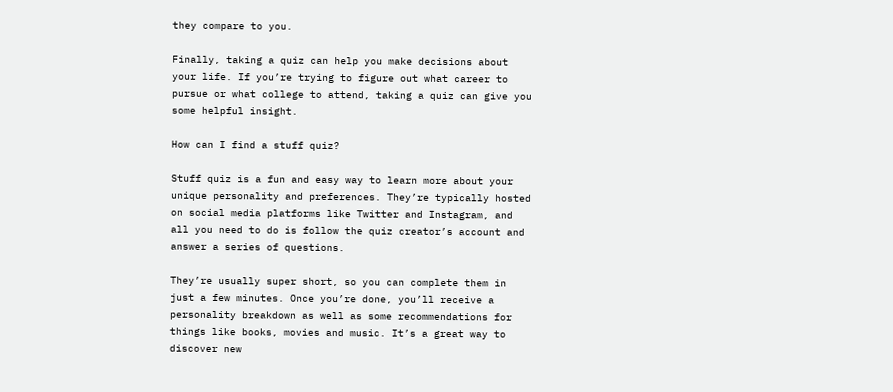they compare to you.

Finally, taking a quiz can help you make decisions about your life. If you’re trying to figure out what career to pursue or what college to attend, taking a quiz can give you some helpful insight.

How can I find a stuff quiz?

Stuff quiz is a fun and easy way to learn more about your unique personality and preferences. They’re typically hosted on social media platforms like Twitter and Instagram, and all you need to do is follow the quiz creator’s account and answer a series of questions.

They’re usually super short, so you can complete them in just a few minutes. Once you’re done, you’ll receive a personality breakdown as well as some recommendations for things like books, movies and music. It’s a great way to discover new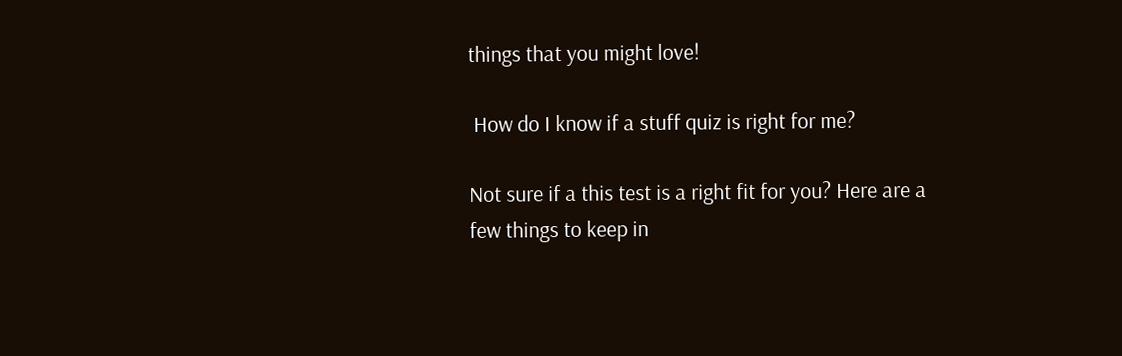things that you might love!

 How do I know if a stuff quiz is right for me?

Not sure if a this test is a right fit for you? Here are a few things to keep in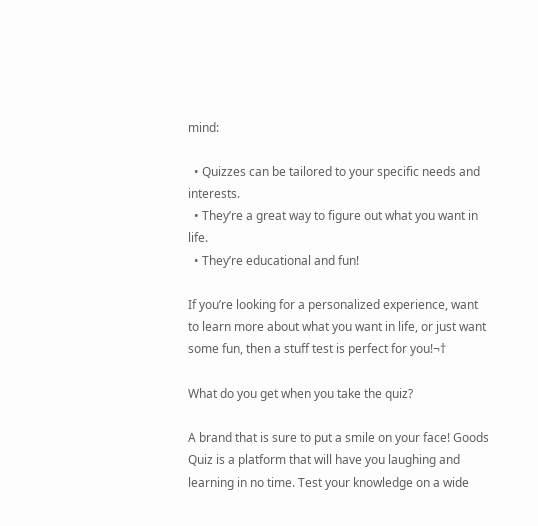mind:

  • Quizzes can be tailored to your specific needs and interests.
  • They’re a great way to figure out what you want in life.
  • They’re educational and fun!

If you’re looking for a personalized experience, want to learn more about what you want in life, or just want some fun, then a stuff test is perfect for you!¬†

What do you get when you take the quiz?

A brand that is sure to put a smile on your face! Goods Quiz is a platform that will have you laughing and learning in no time. Test your knowledge on a wide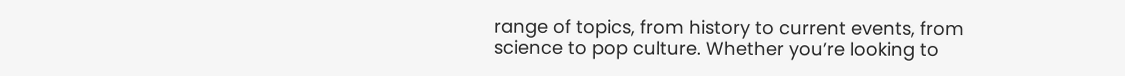range of topics, from history to current events, from science to pop culture. Whether you’re looking to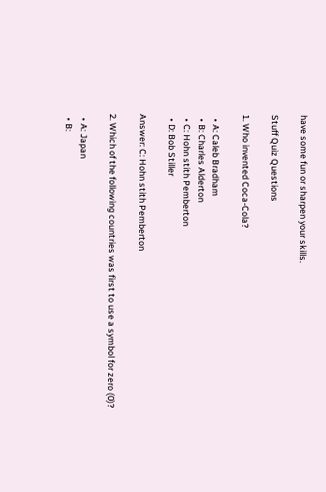have some fun or sharpen your skills.

Stuff Quiz Questions

1. Who invented Coca-Cola?

  • A: Caleb Bradham
  • B: Charles Alderton
  • C: Hohn stith Pemberton
  • D: Bob Stiller

Answer: C: Hohn stith Pemberton

2. Which of the following countries was first to use a symbol for zero (0)?

  • A: Japan
  • B: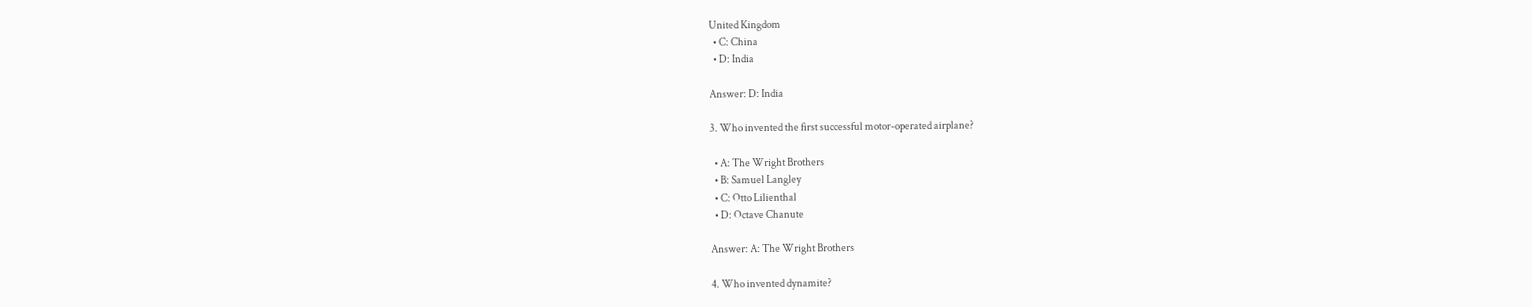United Kingdom
  • C: China
  • D: India

Answer: D: India

3. Who invented the first successful motor-operated airplane?

  • A: The Wright Brothers
  • B: Samuel Langley
  • C: Otto Lilienthal
  • D: Octave Chanute

Answer: A: The Wright Brothers

4. Who invented dynamite?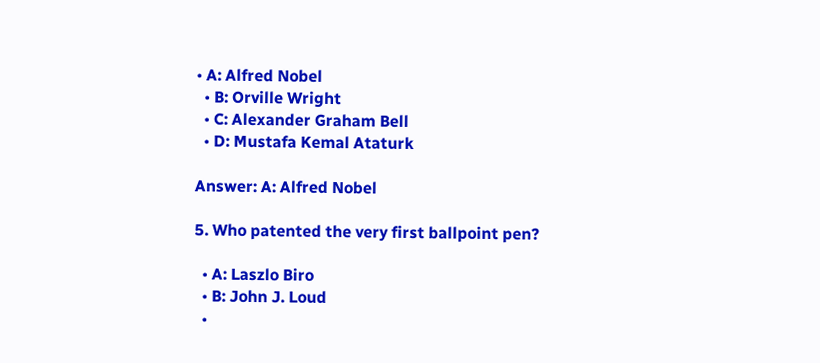• A: Alfred Nobel
  • B: Orville Wright
  • C: Alexander Graham Bell
  • D: Mustafa Kemal Ataturk

Answer: A: Alfred Nobel

5. Who patented the very first ballpoint pen?

  • A: Laszlo Biro
  • B: John J. Loud
  •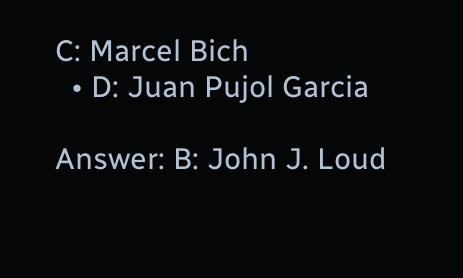C: Marcel Bich
  • D: Juan Pujol Garcia

Answer: B: John J. Loud